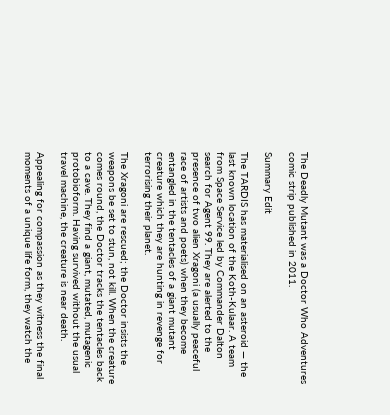The Deadly Mutant was a Doctor Who Adventures comic strip published in 2011.

Summary Edit

The TARDIS has materialised on an asteroid — the last known location of the Koth-Kulaar. A team from Space Service led by Commander Dalton search for Agent 99. They are alerted to the presence of two alien Xragoni (a usually peaceful race of artists and poets) when they become entangled in the tentacles of a giant mutant creature which they are hunting in revenge for terrorising their planet.

The Xragoni are rescued; the Doctor insists the weapons be set to stun, not kill. When the creature comes round, the Doctor tracks the tentacles back to a cave. They find a giant, mutated, mutagenic protobioform. Having survived without the usual travel machine, the creature is near death.

Appealing for compassion as they witness the final moments of a unique life form, they watch the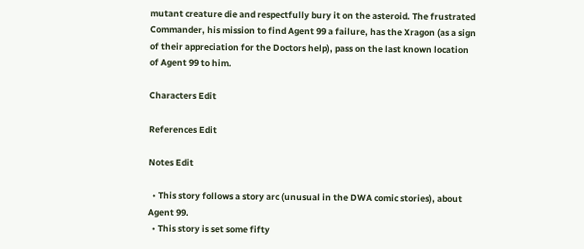mutant creature die and respectfully bury it on the asteroid. The frustrated Commander, his mission to find Agent 99 a failure, has the Xragon (as a sign of their appreciation for the Doctors help), pass on the last known location of Agent 99 to him.

Characters Edit

References Edit

Notes Edit

  • This story follows a story arc (unusual in the DWA comic stories), about Agent 99.
  • This story is set some fifty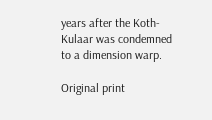years after the Koth-Kulaar was condemned to a dimension warp.

Original print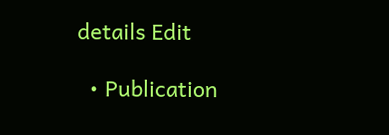details Edit

  • Publication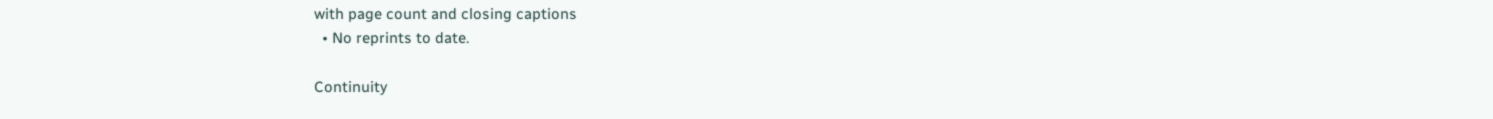with page count and closing captions
  • No reprints to date.

Continuity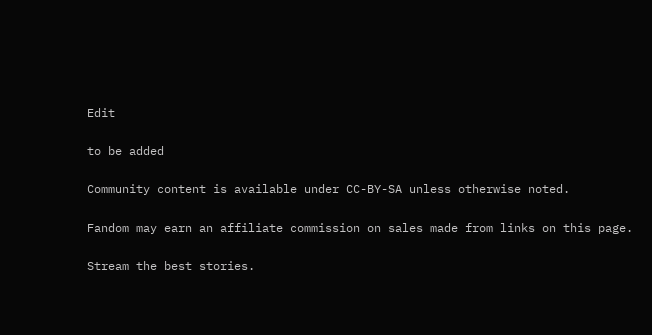Edit

to be added

Community content is available under CC-BY-SA unless otherwise noted.

Fandom may earn an affiliate commission on sales made from links on this page.

Stream the best stories.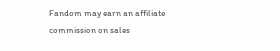Fandom may earn an affiliate commission on sales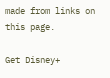made from links on this page.

Get Disney+